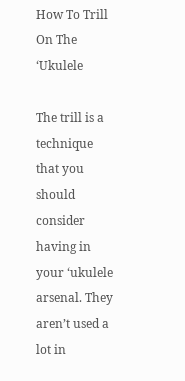How To Trill On The ‘Ukulele

The trill is a technique that you should consider having in your ‘ukulele arsenal. They aren’t used a lot in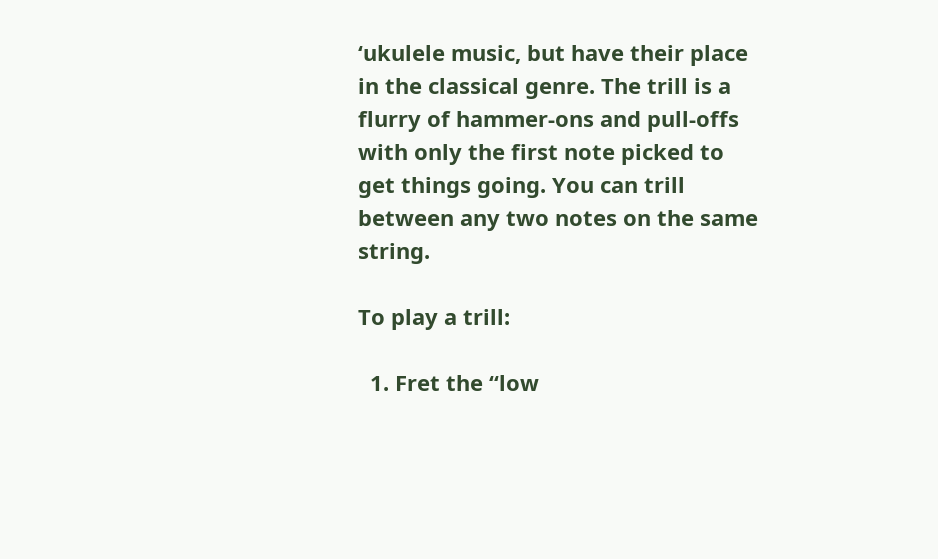‘ukulele music, but have their place in the classical genre. The trill is a flurry of hammer-ons and pull-offs with only the first note picked to get things going. You can trill between any two notes on the same string.

To play a trill:

  1. Fret the “low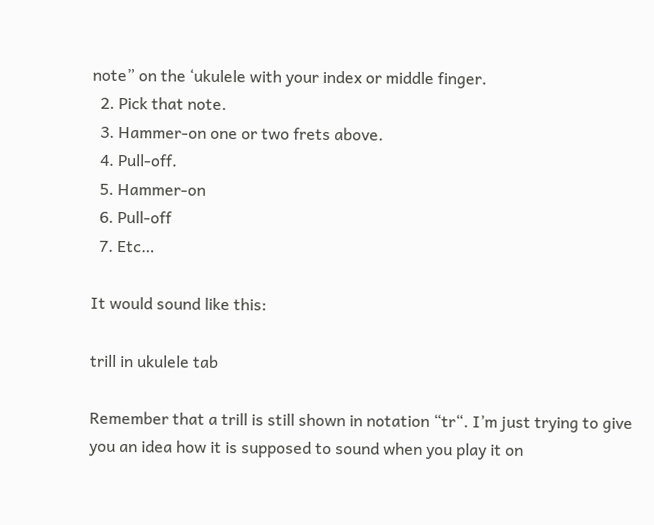note” on the ‘ukulele with your index or middle finger.
  2. Pick that note.
  3. Hammer-on one or two frets above.
  4. Pull-off.
  5. Hammer-on
  6. Pull-off
  7. Etc…

It would sound like this:

trill in ukulele tab

Remember that a trill is still shown in notation “tr“. I’m just trying to give you an idea how it is supposed to sound when you play it on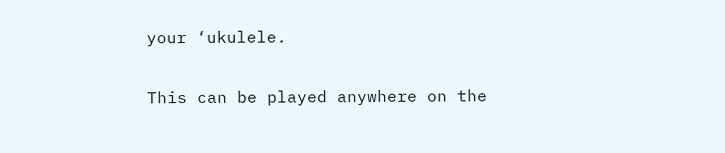your ‘ukulele.

This can be played anywhere on the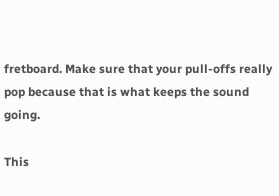fretboard. Make sure that your pull-offs really pop because that is what keeps the sound going.

This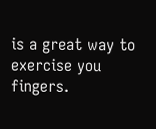is a great way to exercise you fingers.